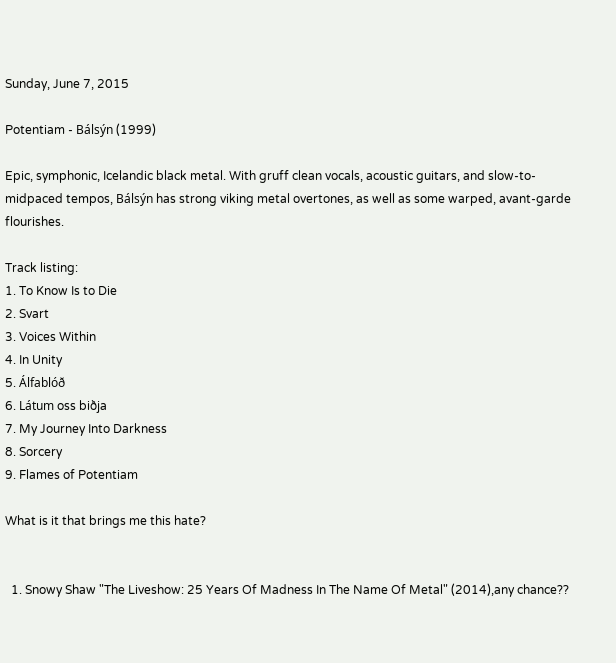Sunday, June 7, 2015

Potentiam - Bálsýn (1999)

Epic, symphonic, Icelandic black metal. With gruff clean vocals, acoustic guitars, and slow-to-midpaced tempos, Bálsýn has strong viking metal overtones, as well as some warped, avant-garde flourishes.

Track listing:
1. To Know Is to Die
2. Svart
3. Voices Within
4. In Unity
5. Álfablóð
6. Látum oss biðja
7. My Journey Into Darkness
8. Sorcery
9. Flames of Potentiam

What is it that brings me this hate?


  1. Snowy Shaw "The Liveshow: 25 Years Of Madness In The Name Of Metal" (2014),any chance??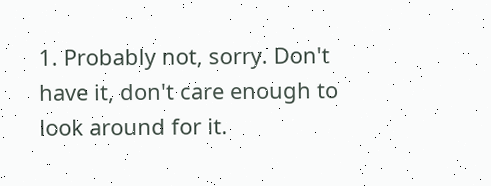1. Probably not, sorry. Don't have it, don't care enough to look around for it.